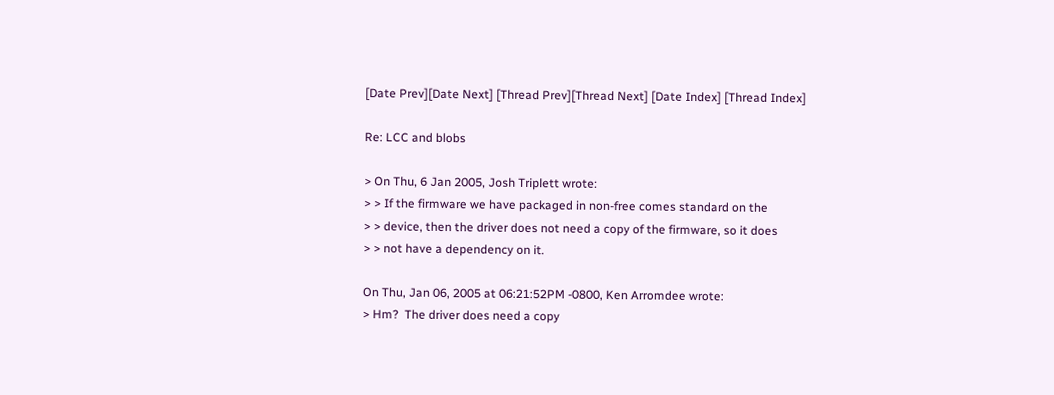[Date Prev][Date Next] [Thread Prev][Thread Next] [Date Index] [Thread Index]

Re: LCC and blobs

> On Thu, 6 Jan 2005, Josh Triplett wrote:
> > If the firmware we have packaged in non-free comes standard on the
> > device, then the driver does not need a copy of the firmware, so it does
> > not have a dependency on it.

On Thu, Jan 06, 2005 at 06:21:52PM -0800, Ken Arromdee wrote:
> Hm?  The driver does need a copy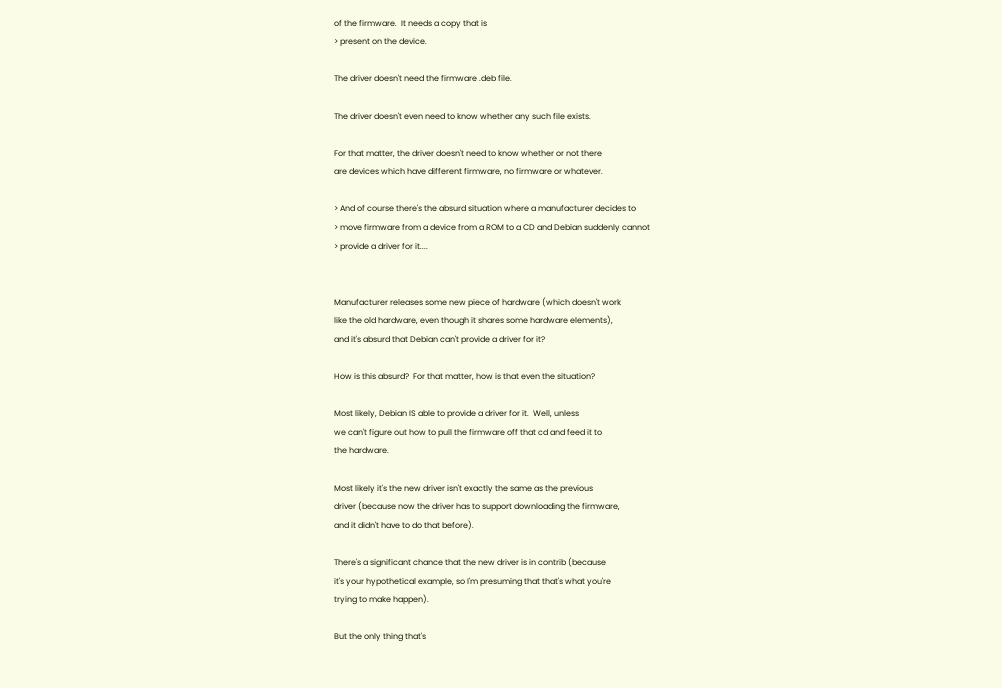of the firmware.  It needs a copy that is
> present on the device.

The driver doesn't need the firmware .deb file.

The driver doesn't even need to know whether any such file exists.

For that matter, the driver doesn't need to know whether or not there
are devices which have different firmware, no firmware or whatever.

> And of course there's the absurd situation where a manufacturer decides to
> move firmware from a device from a ROM to a CD and Debian suddenly cannot
> provide a driver for it....


Manufacturer releases some new piece of hardware (which doesn't work
like the old hardware, even though it shares some hardware elements),
and it's absurd that Debian can't provide a driver for it?

How is this absurd?  For that matter, how is that even the situation?

Most likely, Debian IS able to provide a driver for it.  Well, unless
we can't figure out how to pull the firmware off that cd and feed it to
the hardware.

Most likely it's the new driver isn't exactly the same as the previous
driver (because now the driver has to support downloading the firmware,
and it didn't have to do that before).

There's a significant chance that the new driver is in contrib (because
it's your hypothetical example, so I'm presuming that that's what you're
trying to make happen).

But the only thing that's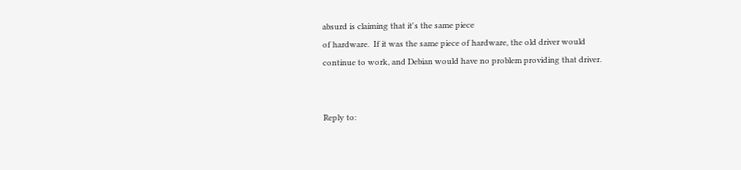absurd is claiming that it's the same piece
of hardware.  If it was the same piece of hardware, the old driver would
continue to work, and Debian would have no problem providing that driver.


Reply to: